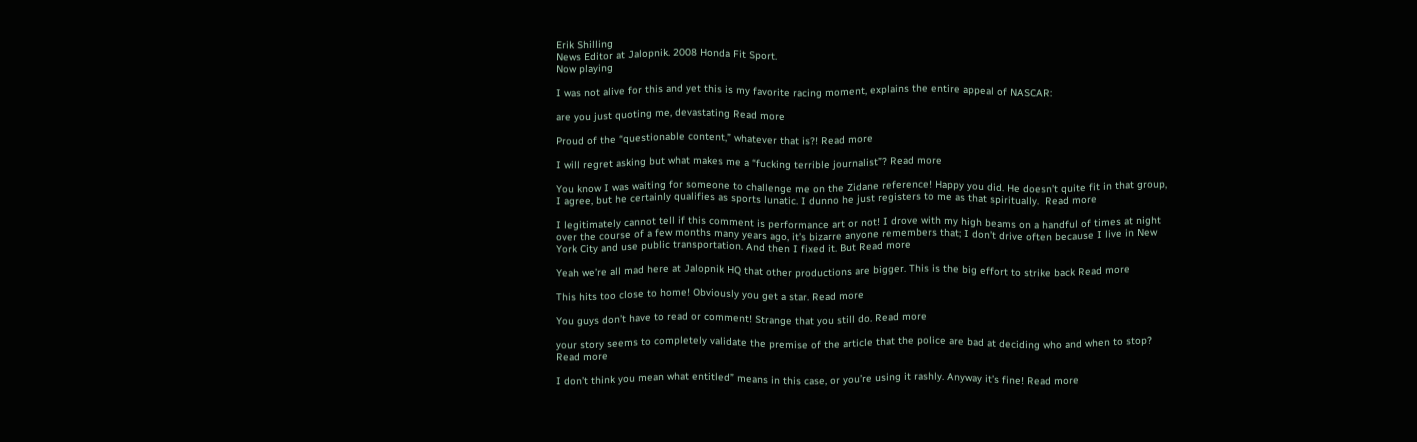Erik Shilling
News Editor at Jalopnik. 2008 Honda Fit Sport.
Now playing

I was not alive for this and yet this is my favorite racing moment, explains the entire appeal of NASCAR:

are you just quoting me, devastating Read more

Proud of the “questionable content,” whatever that is?! Read more

I will regret asking but what makes me a “fucking terrible journalist”? Read more

You know I was waiting for someone to challenge me on the Zidane reference! Happy you did. He doesn’t quite fit in that group, I agree, but he certainly qualifies as sports lunatic. I dunno he just registers to me as that spiritually.  Read more

I legitimately cannot tell if this comment is performance art or not! I drove with my high beams on a handful of times at night over the course of a few months many years ago, it’s bizarre anyone remembers that; I don’t drive often because I live in New York City and use public transportation. And then I fixed it. But Read more

Yeah we’re all mad here at Jalopnik HQ that other productions are bigger. This is the big effort to strike back Read more

This hits too close to home! Obviously you get a star. Read more

You guys don’t have to read or comment! Strange that you still do. Read more

your story seems to completely validate the premise of the article that the police are bad at deciding who and when to stop? Read more

I don’t think you mean what entitled” means in this case, or you’re using it rashly. Anyway it’s fine! Read more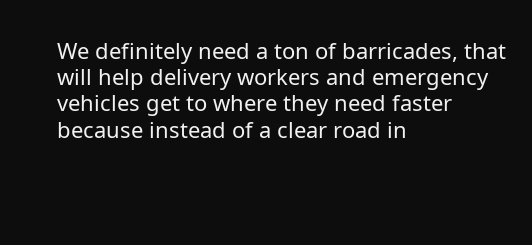We definitely need a ton of barricades, that will help delivery workers and emergency vehicles get to where they need faster because instead of a clear road in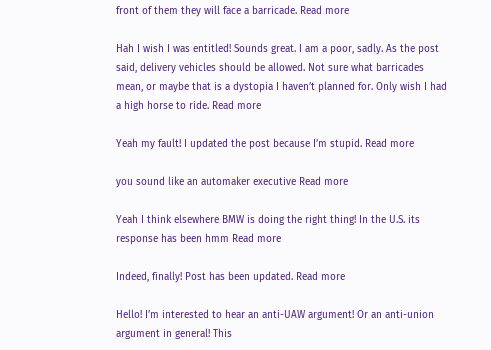front of them they will face a barricade. Read more

Hah I wish I was entitled! Sounds great. I am a poor, sadly. As the post said, delivery vehicles should be allowed. Not sure what barricades mean, or maybe that is a dystopia I haven’t planned for. Only wish I had a high horse to ride. Read more

Yeah my fault! I updated the post because I’m stupid. Read more

you sound like an automaker executive Read more

Yeah I think elsewhere BMW is doing the right thing! In the U.S. its response has been hmm Read more

Indeed, finally! Post has been updated. Read more

Hello! I’m interested to hear an anti-UAW argument! Or an anti-union argument in general! This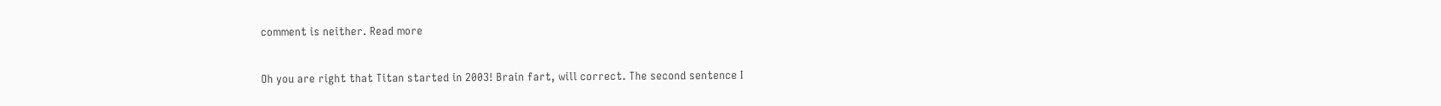comment is neither. Read more

Oh you are right that Titan started in 2003! Brain fart, will correct. The second sentence I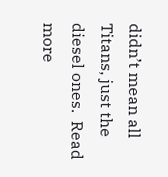didn’t mean all Titans, just the diesel ones.  Read more